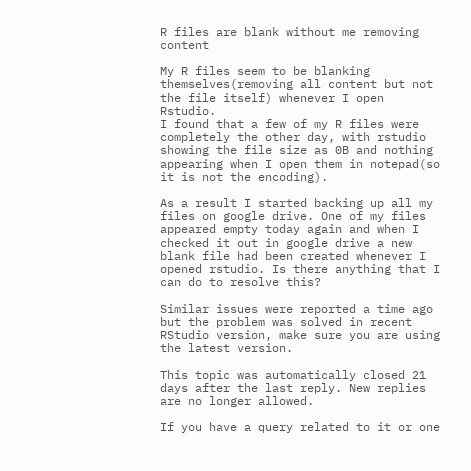R files are blank without me removing content

My R files seem to be blanking themselves(removing all content but not the file itself) whenever I open Rstudio.
I found that a few of my R files were completely the other day, with rstudio showing the file size as 0B and nothing appearing when I open them in notepad(so it is not the encoding).

As a result I started backing up all my files on google drive. One of my files appeared empty today again and when I checked it out in google drive a new blank file had been created whenever I opened rstudio. Is there anything that I can do to resolve this?

Similar issues were reported a time ago but the problem was solved in recent RStudio version, make sure you are using the latest version.

This topic was automatically closed 21 days after the last reply. New replies are no longer allowed.

If you have a query related to it or one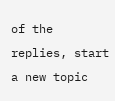of the replies, start a new topic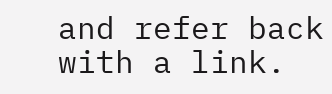and refer back with a link.